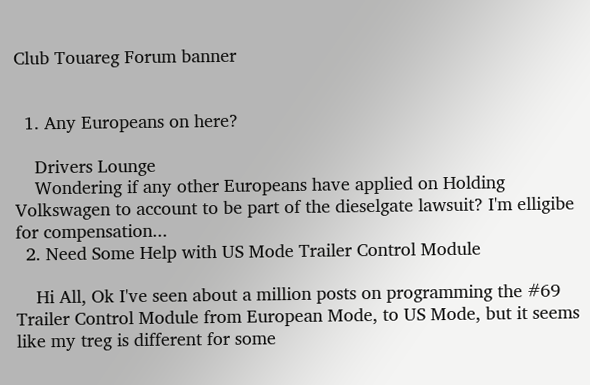Club Touareg Forum banner


  1. Any Europeans on here?

    Drivers Lounge
    Wondering if any other Europeans have applied on Holding Volkswagen to account to be part of the dieselgate lawsuit? I'm elligibe for compensation...
  2. Need Some Help with US Mode Trailer Control Module

    Hi All, Ok I've seen about a million posts on programming the #69 Trailer Control Module from European Mode, to US Mode, but it seems like my treg is different for some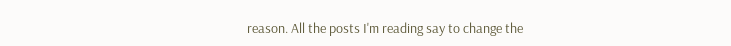reason. All the posts I'm reading say to change the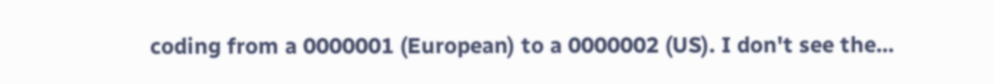coding from a 0000001 (European) to a 0000002 (US). I don't see the...